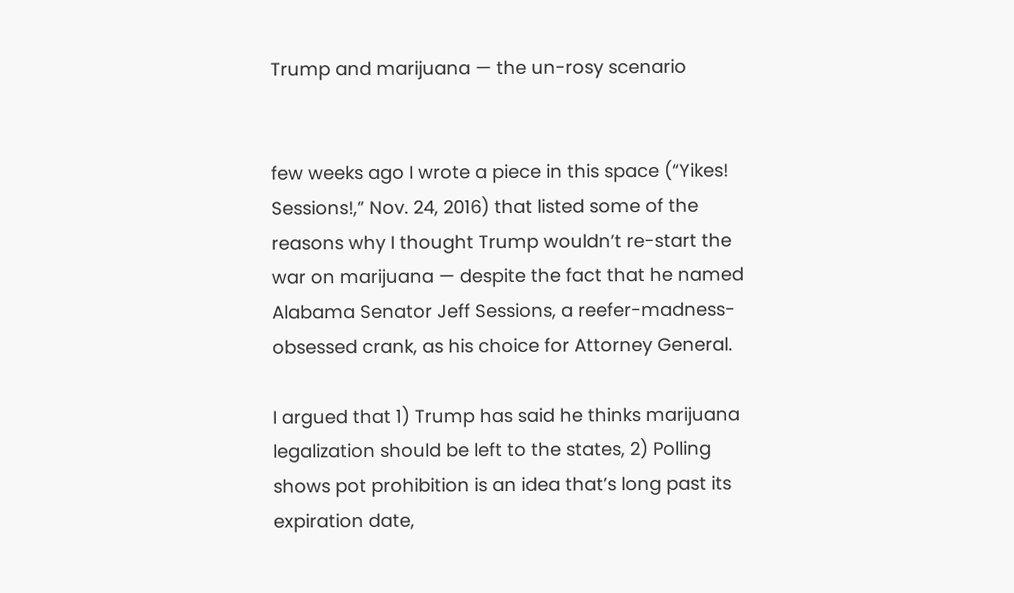Trump and marijuana — the un-rosy scenario


few weeks ago I wrote a piece in this space (“Yikes! Sessions!,” Nov. 24, 2016) that listed some of the reasons why I thought Trump wouldn’t re-start the war on marijuana — despite the fact that he named Alabama Senator Jeff Sessions, a reefer-madness-obsessed crank, as his choice for Attorney General.

I argued that 1) Trump has said he thinks marijuana legalization should be left to the states, 2) Polling shows pot prohibition is an idea that’s long past its expiration date,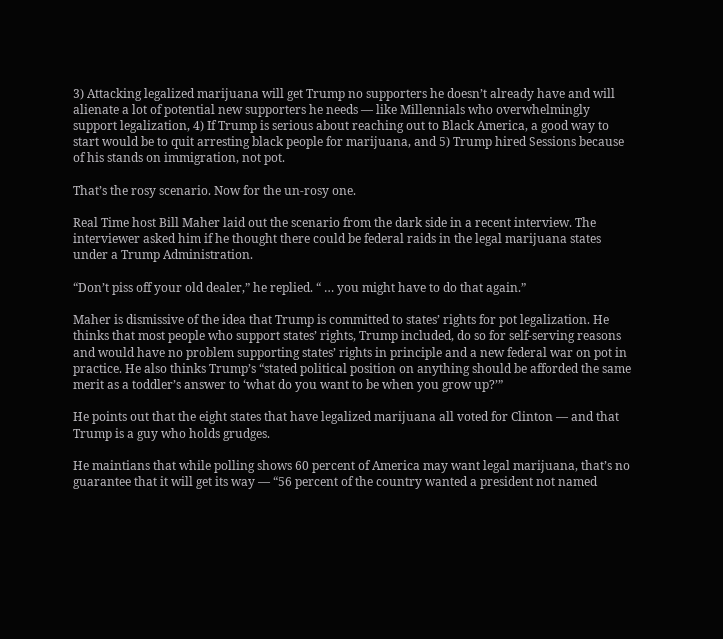3) Attacking legalized marijuana will get Trump no supporters he doesn’t already have and will alienate a lot of potential new supporters he needs — like Millennials who overwhelmingly support legalization, 4) If Trump is serious about reaching out to Black America, a good way to start would be to quit arresting black people for marijuana, and 5) Trump hired Sessions because of his stands on immigration, not pot.

That’s the rosy scenario. Now for the un-rosy one.

Real Time host Bill Maher laid out the scenario from the dark side in a recent interview. The interviewer asked him if he thought there could be federal raids in the legal marijuana states under a Trump Administration.

“Don’t piss off your old dealer,” he replied. “ … you might have to do that again.”

Maher is dismissive of the idea that Trump is committed to states’ rights for pot legalization. He thinks that most people who support states’ rights, Trump included, do so for self-serving reasons and would have no problem supporting states’ rights in principle and a new federal war on pot in practice. He also thinks Trump’s “stated political position on anything should be afforded the same merit as a toddler’s answer to ‘what do you want to be when you grow up?’”

He points out that the eight states that have legalized marijuana all voted for Clinton — and that Trump is a guy who holds grudges.

He maintians that while polling shows 60 percent of America may want legal marijuana, that’s no guarantee that it will get its way — “56 percent of the country wanted a president not named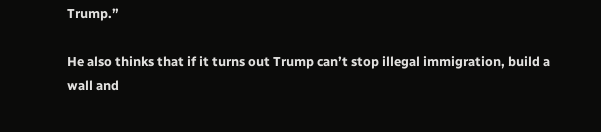Trump.”

He also thinks that if it turns out Trump can’t stop illegal immigration, build a wall and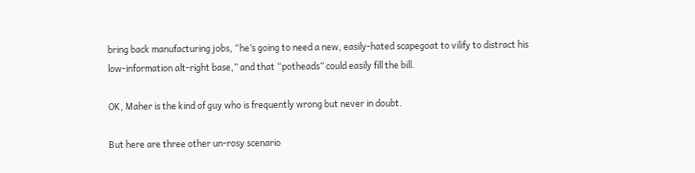bring back manufacturing jobs, “he’s going to need a new, easily-hated scapegoat to vilify to distract his low-information alt-right base,” and that “potheads” could easily fill the bill.

OK, Maher is the kind of guy who is frequently wrong but never in doubt.

But here are three other un-rosy scenario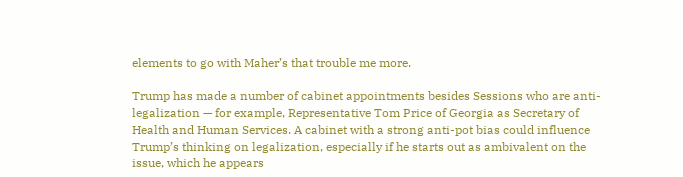elements to go with Maher’s that trouble me more.

Trump has made a number of cabinet appointments besides Sessions who are anti-legalization — for example, Representative Tom Price of Georgia as Secretary of Health and Human Services. A cabinet with a strong anti-pot bias could influence Trump’s thinking on legalization, especially if he starts out as ambivalent on the issue, which he appears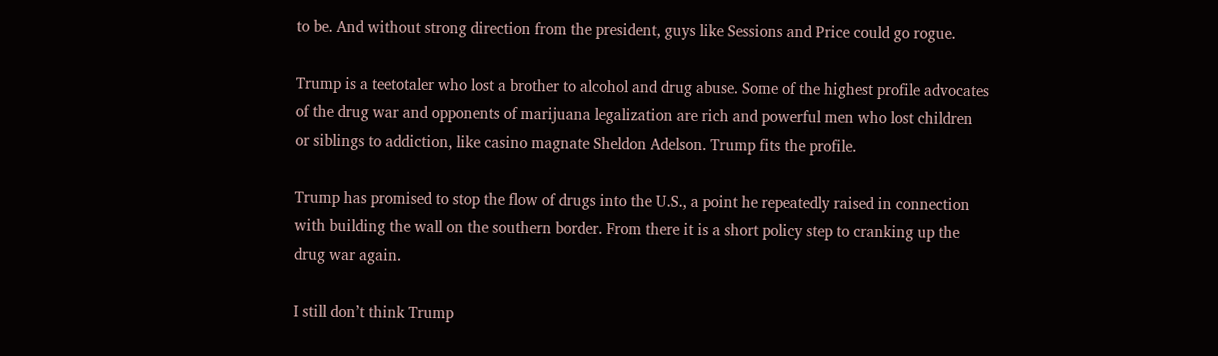to be. And without strong direction from the president, guys like Sessions and Price could go rogue.

Trump is a teetotaler who lost a brother to alcohol and drug abuse. Some of the highest profile advocates of the drug war and opponents of marijuana legalization are rich and powerful men who lost children or siblings to addiction, like casino magnate Sheldon Adelson. Trump fits the profile.

Trump has promised to stop the flow of drugs into the U.S., a point he repeatedly raised in connection with building the wall on the southern border. From there it is a short policy step to cranking up the drug war again.

I still don’t think Trump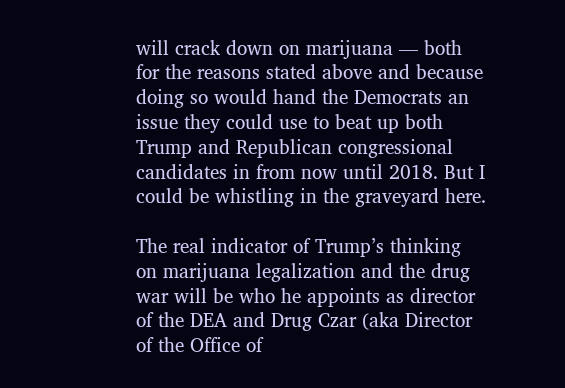will crack down on marijuana — both for the reasons stated above and because doing so would hand the Democrats an issue they could use to beat up both Trump and Republican congressional candidates in from now until 2018. But I could be whistling in the graveyard here.

The real indicator of Trump’s thinking on marijuana legalization and the drug war will be who he appoints as director of the DEA and Drug Czar (aka Director of the Office of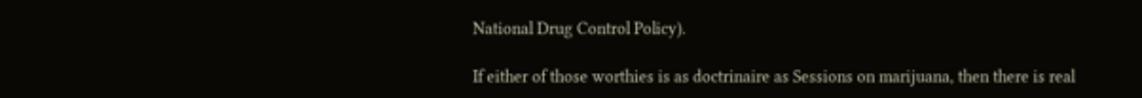National Drug Control Policy).

If either of those worthies is as doctrinaire as Sessions on marijuana, then there is real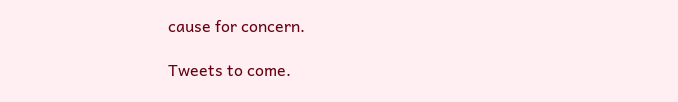cause for concern.

Tweets to come.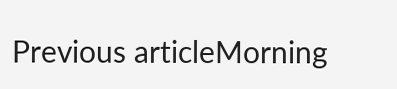Previous articleMorning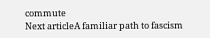commute
Next articleA familiar path to fascism